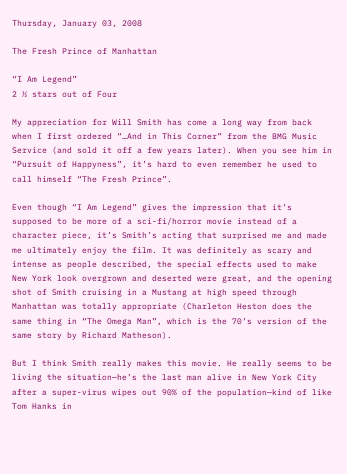Thursday, January 03, 2008

The Fresh Prince of Manhattan

“I Am Legend”
2 ½ stars out of Four

My appreciation for Will Smith has come a long way from back when I first ordered “…And in This Corner” from the BMG Music Service (and sold it off a few years later). When you see him in “Pursuit of Happyness”, it’s hard to even remember he used to call himself “The Fresh Prince”.

Even though “I Am Legend” gives the impression that it’s supposed to be more of a sci-fi/horror movie instead of a character piece, it’s Smith’s acting that surprised me and made me ultimately enjoy the film. It was definitely as scary and intense as people described, the special effects used to make New York look overgrown and deserted were great, and the opening shot of Smith cruising in a Mustang at high speed through Manhattan was totally appropriate (Charleton Heston does the same thing in “The Omega Man”, which is the 70’s version of the same story by Richard Matheson).

But I think Smith really makes this movie. He really seems to be living the situation—he’s the last man alive in New York City after a super-virus wipes out 90% of the population—kind of like Tom Hanks in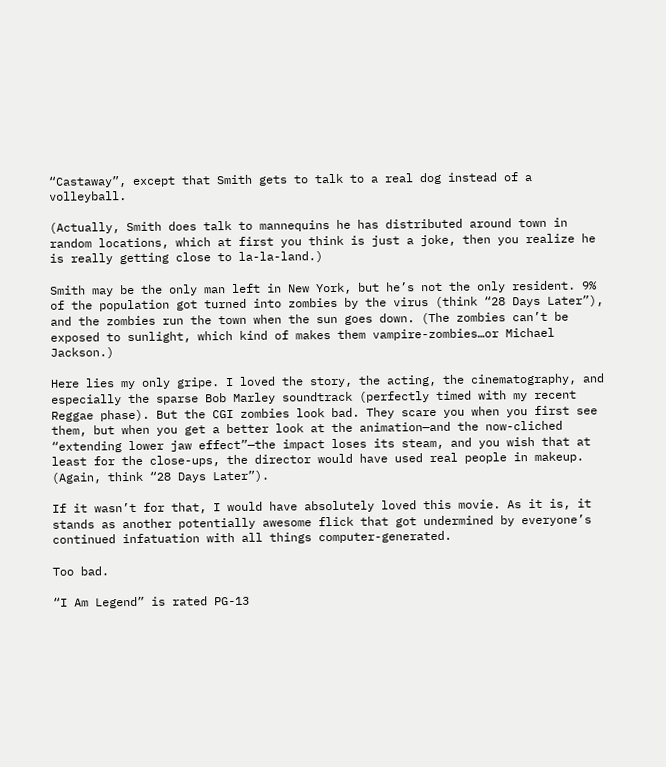“Castaway”, except that Smith gets to talk to a real dog instead of a volleyball.

(Actually, Smith does talk to mannequins he has distributed around town in random locations, which at first you think is just a joke, then you realize he is really getting close to la-la-land.)

Smith may be the only man left in New York, but he’s not the only resident. 9% of the population got turned into zombies by the virus (think “28 Days Later”), and the zombies run the town when the sun goes down. (The zombies can’t be exposed to sunlight, which kind of makes them vampire-zombies…or Michael Jackson.)

Here lies my only gripe. I loved the story, the acting, the cinematography, and especially the sparse Bob Marley soundtrack (perfectly timed with my recent Reggae phase). But the CGI zombies look bad. They scare you when you first see them, but when you get a better look at the animation—and the now-cliched “extending lower jaw effect”—the impact loses its steam, and you wish that at least for the close-ups, the director would have used real people in makeup. (Again, think “28 Days Later”).

If it wasn’t for that, I would have absolutely loved this movie. As it is, it stands as another potentially awesome flick that got undermined by everyone’s continued infatuation with all things computer-generated.

Too bad.

“I Am Legend” is rated PG-13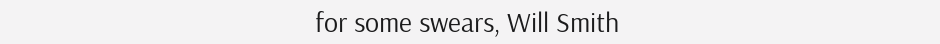for some swears, Will Smith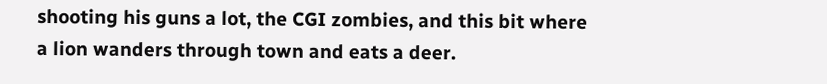shooting his guns a lot, the CGI zombies, and this bit where a lion wanders through town and eats a deer.